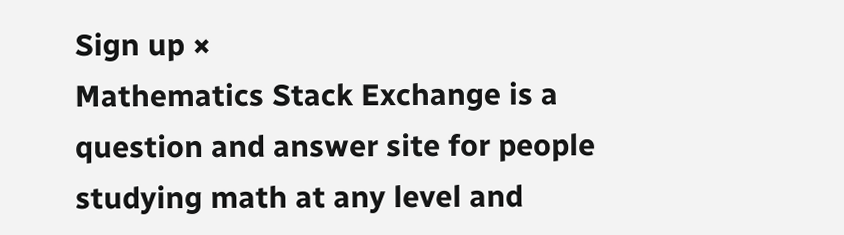Sign up ×
Mathematics Stack Exchange is a question and answer site for people studying math at any level and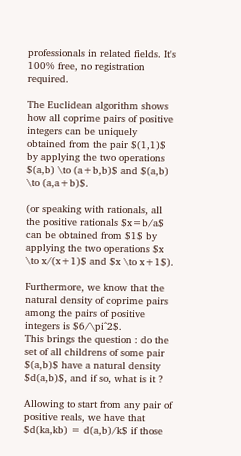professionals in related fields. It's 100% free, no registration required.

The Euclidean algorithm shows how all coprime pairs of positive integers can be uniquely obtained from the pair $(1,1)$ by applying the two operations $(a,b) \to (a+b,b)$ and $(a,b) \to (a,a+b)$.

(or speaking with rationals, all the positive rationals $x=b/a$ can be obtained from $1$ by applying the two operations $x \to x/(x+1)$ and $x \to x+1$).

Furthermore, we know that the natural density of coprime pairs among the pairs of positive integers is $6/\pi^2$.
This brings the question : do the set of all childrens of some pair $(a,b)$ have a natural density $d(a,b)$, and if so, what is it ?

Allowing to start from any pair of positive reals, we have that $d(ka,kb) = d(a,b)/k$ if those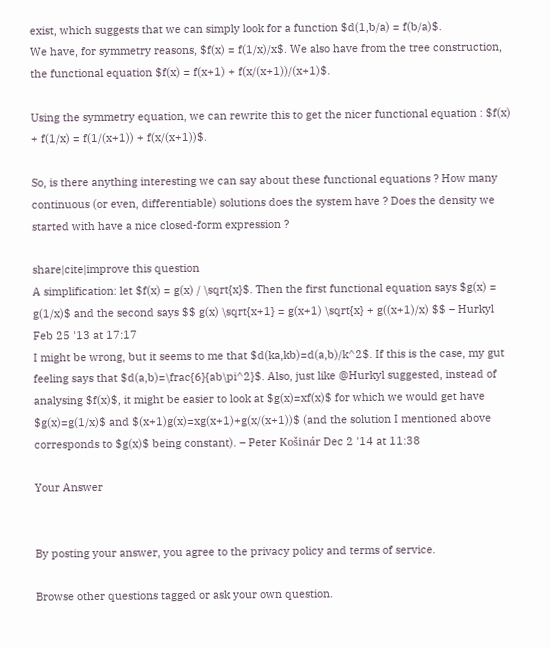exist, which suggests that we can simply look for a function $d(1,b/a) = f(b/a)$.
We have, for symmetry reasons, $f(x) = f(1/x)/x$. We also have from the tree construction, the functional equation $f(x) = f(x+1) + f(x/(x+1))/(x+1)$.

Using the symmetry equation, we can rewrite this to get the nicer functional equation : $f(x) + f(1/x) = f(1/(x+1)) + f(x/(x+1))$.

So, is there anything interesting we can say about these functional equations ? How many continuous (or even, differentiable) solutions does the system have ? Does the density we started with have a nice closed-form expression ?

share|cite|improve this question
A simplification: let $f(x) = g(x) / \sqrt{x}$. Then the first functional equation says $g(x) = g(1/x)$ and the second says $$ g(x) \sqrt{x+1} = g(x+1) \sqrt{x} + g((x+1)/x) $$ – Hurkyl Feb 25 '13 at 17:17
I might be wrong, but it seems to me that $d(ka,kb)=d(a,b)/k^2$. If this is the case, my gut feeling says that $d(a,b)=\frac{6}{ab\pi^2}$. Also, just like @Hurkyl suggested, instead of analysing $f(x)$, it might be easier to look at $g(x)=xf(x)$ for which we would get have $g(x)=g(1/x)$ and $(x+1)g(x)=xg(x+1)+g(x/(x+1))$ (and the solution I mentioned above corresponds to $g(x)$ being constant). – Peter Košinár Dec 2 '14 at 11:38

Your Answer


By posting your answer, you agree to the privacy policy and terms of service.

Browse other questions tagged or ask your own question.